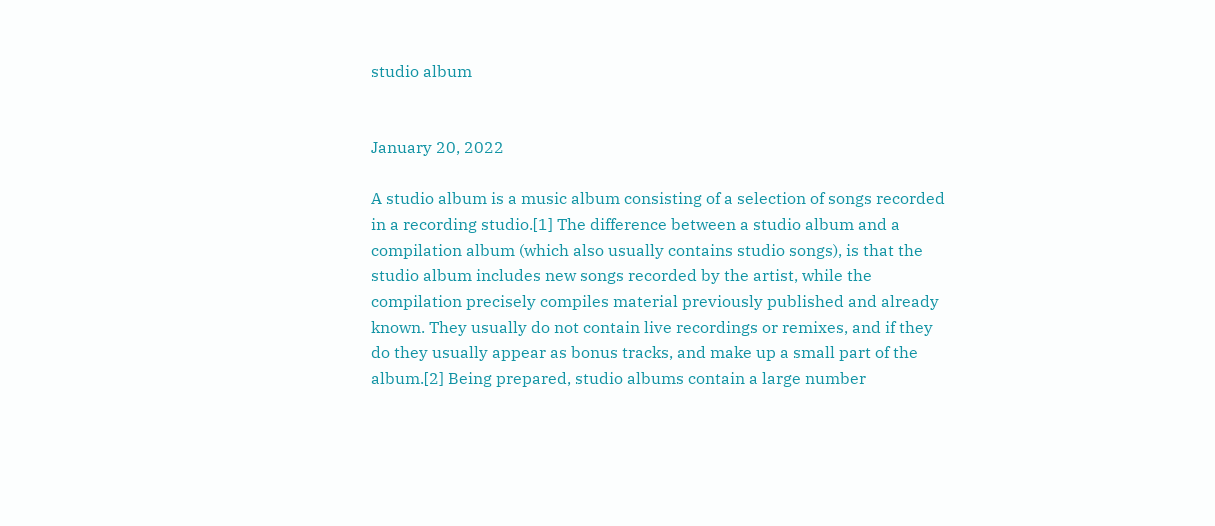studio album


January 20, 2022

A studio album is a music album consisting of a selection of songs recorded in a recording studio.[1] The difference between a studio album and a compilation album (which also usually contains studio songs), is that the studio album includes new songs recorded by the artist, while the compilation precisely compiles material previously published and already known. They usually do not contain live recordings or remixes, and if they do they usually appear as bonus tracks, and make up a small part of the album.[2] Being prepared, studio albums contain a large number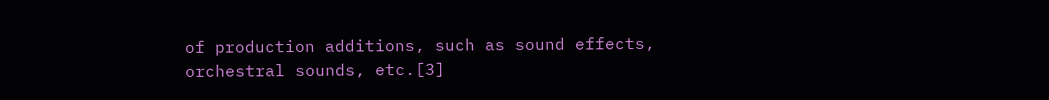of production additions, such as sound effects, orchestral sounds, etc.[3]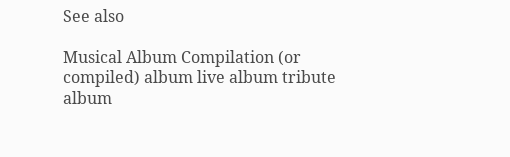See also

Musical Album Compilation (or compiled) album live album tribute album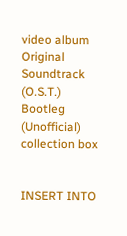video album Original Soundtrack (O.S.T.) Bootleg (Unofficial) collection box


INSERT INTO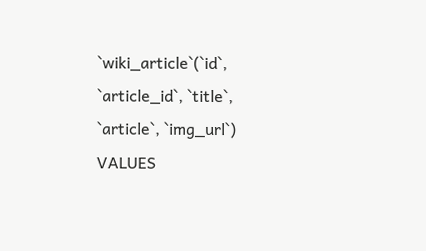`wiki_article`(`id`, `article_id`, `title`, `article`, `img_url`) VALUES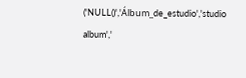('NULL()','Álbum_de_estudio','studio album','